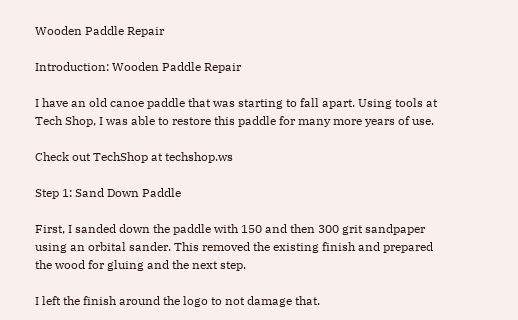Wooden Paddle Repair

Introduction: Wooden Paddle Repair

I have an old canoe paddle that was starting to fall apart. Using tools at Tech Shop, I was able to restore this paddle for many more years of use.

Check out TechShop at techshop.ws

Step 1: Sand Down Paddle

First, I sanded down the paddle with 150 and then 300 grit sandpaper using an orbital sander. This removed the existing finish and prepared the wood for gluing and the next step.

I left the finish around the logo to not damage that.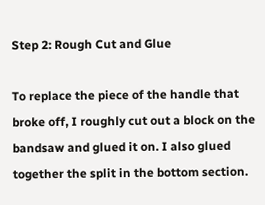Step 2: Rough Cut and Glue

To replace the piece of the handle that broke off, I roughly cut out a block on the bandsaw and glued it on. I also glued together the split in the bottom section.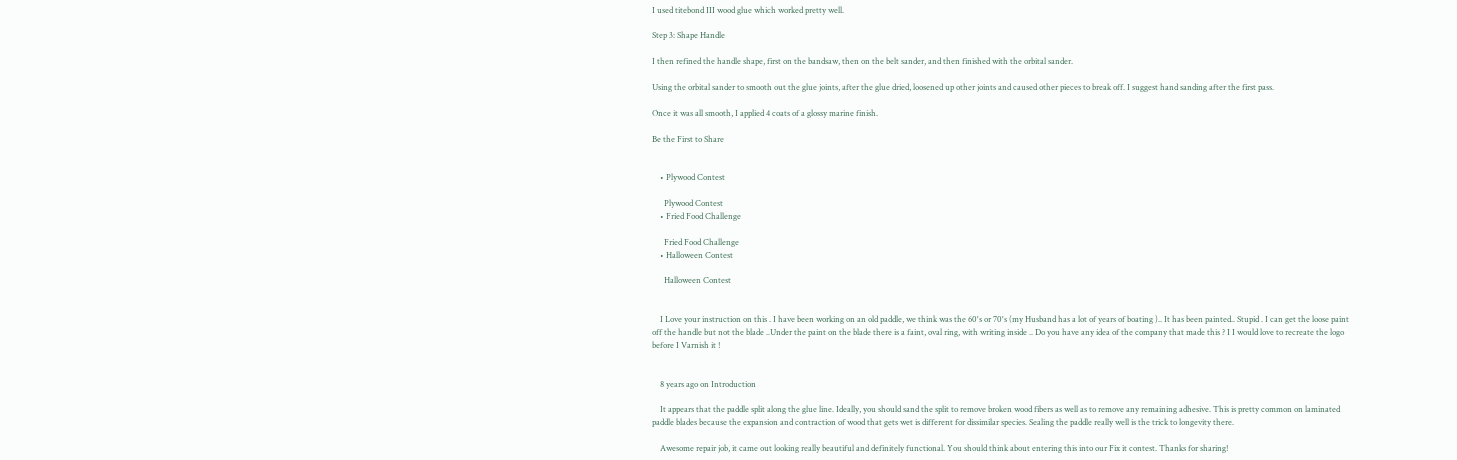I used titebond III wood glue which worked pretty well.

Step 3: Shape Handle

I then refined the handle shape, first on the bandsaw, then on the belt sander, and then finished with the orbital sander.

Using the orbital sander to smooth out the glue joints, after the glue dried, loosened up other joints and caused other pieces to break off. I suggest hand sanding after the first pass.

Once it was all smooth, I applied 4 coats of a glossy marine finish.

Be the First to Share


    • Plywood Contest

      Plywood Contest
    • Fried Food Challenge

      Fried Food Challenge
    • Halloween Contest

      Halloween Contest


    I Love your instruction on this . I have been working on an old paddle, we think was the 60's or 70's (my Husband has a lot of years of boating ).. It has been painted.. Stupid . I can get the loose paint off the handle but not the blade ..Under the paint on the blade there is a faint, oval ring, with writing inside .. Do you have any idea of the company that made this ? I I would love to recreate the logo before I Varnish it !


    8 years ago on Introduction

    It appears that the paddle split along the glue line. Ideally, you should sand the split to remove broken wood fibers as well as to remove any remaining adhesive. This is pretty common on laminated paddle blades because the expansion and contraction of wood that gets wet is different for dissimilar species. Sealing the paddle really well is the trick to longevity there.

    Awesome repair job, it came out looking really beautiful and definitely functional. You should think about entering this into our Fix it contest. Thanks for sharing!